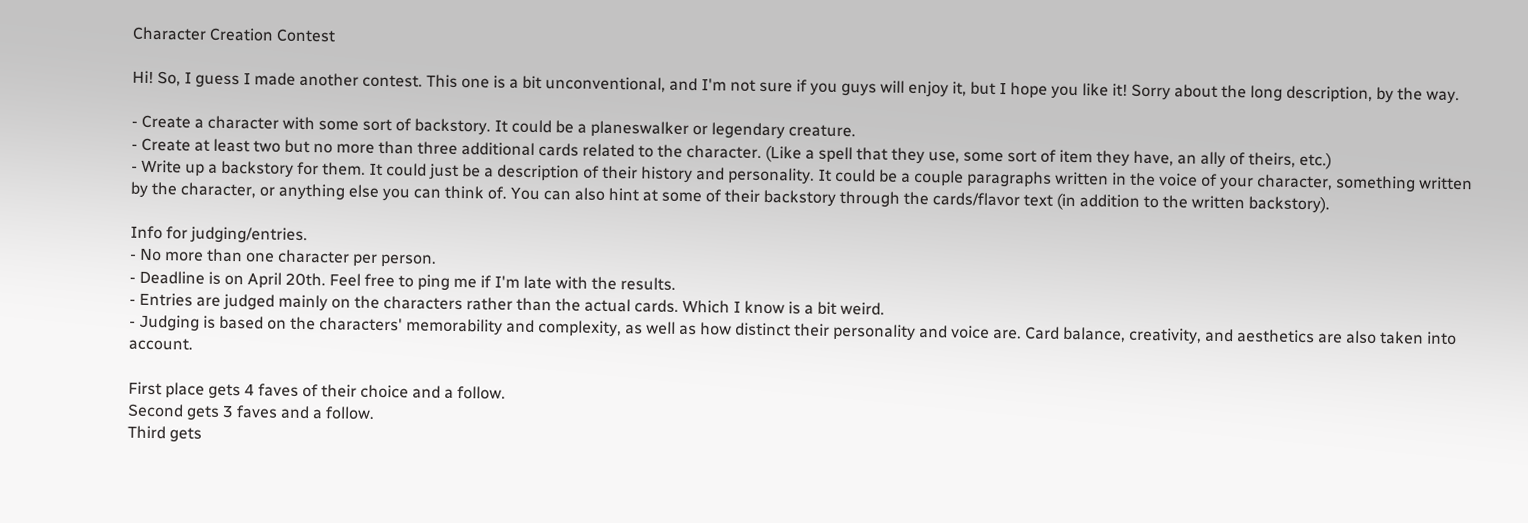Character Creation Contest

Hi! So, I guess I made another contest. This one is a bit unconventional, and I'm not sure if you guys will enjoy it, but I hope you like it! Sorry about the long description, by the way.

- Create a character with some sort of backstory. It could be a planeswalker or legendary creature.
- Create at least two but no more than three additional cards related to the character. (Like a spell that they use, some sort of item they have, an ally of theirs, etc.)
- Write up a backstory for them. It could just be a description of their history and personality. It could be a couple paragraphs written in the voice of your character, something written by the character, or anything else you can think of. You can also hint at some of their backstory through the cards/flavor text (in addition to the written backstory).

Info for judging/entries.
- No more than one character per person.
- Deadline is on April 20th. Feel free to ping me if I'm late with the results.
- Entries are judged mainly on the characters rather than the actual cards. Which I know is a bit weird.
- Judging is based on the characters' memorability and complexity, as well as how distinct their personality and voice are. Card balance, creativity, and aesthetics are also taken into account.

First place gets 4 faves of their choice and a follow.
Second gets 3 faves and a follow.
Third gets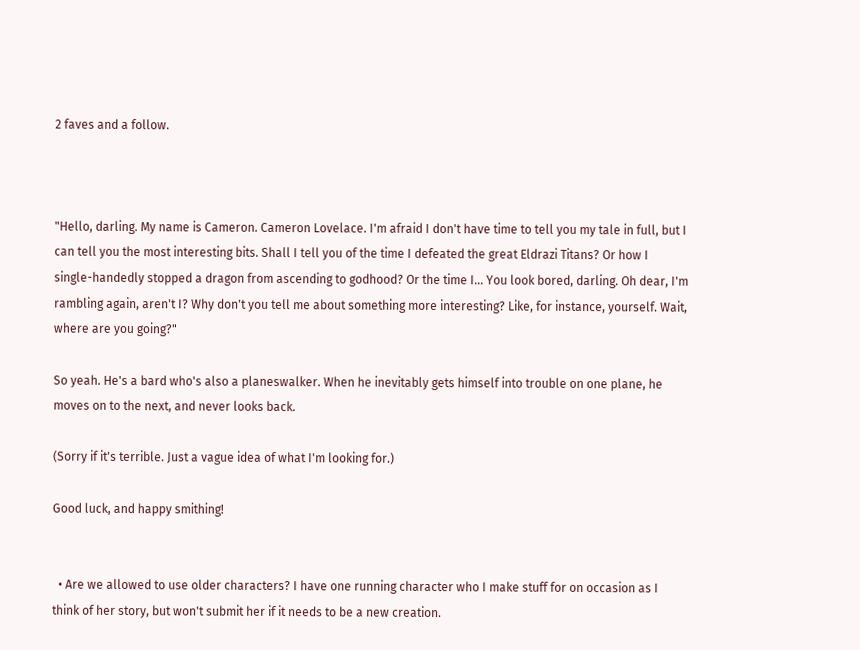2 faves and a follow.



"Hello, darling. My name is Cameron. Cameron Lovelace. I'm afraid I don't have time to tell you my tale in full, but I can tell you the most interesting bits. Shall I tell you of the time I defeated the great Eldrazi Titans? Or how I single-handedly stopped a dragon from ascending to godhood? Or the time I... You look bored, darling. Oh dear, I'm rambling again, aren't I? Why don't you tell me about something more interesting? Like, for instance, yourself. Wait, where are you going?"

So yeah. He's a bard who's also a planeswalker. When he inevitably gets himself into trouble on one plane, he moves on to the next, and never looks back.

(Sorry if it's terrible. Just a vague idea of what I'm looking for.)

Good luck, and happy smithing!


  • Are we allowed to use older characters? I have one running character who I make stuff for on occasion as I think of her story, but won't submit her if it needs to be a new creation.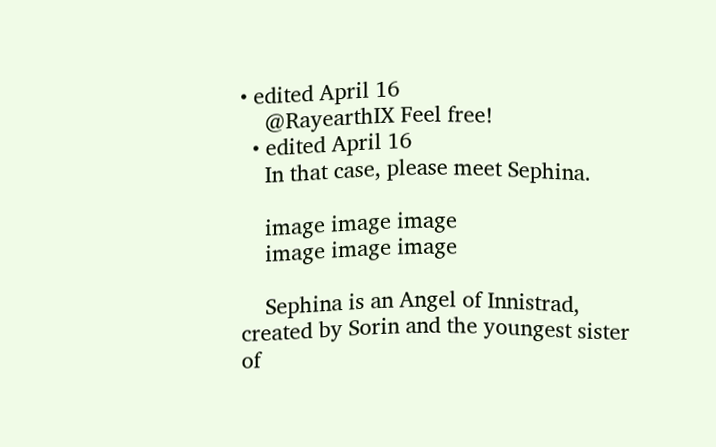• edited April 16
    @RayearthIX Feel free!
  • edited April 16
    In that case, please meet Sephina.

    image image image
    image image image

    Sephina is an Angel of Innistrad, created by Sorin and the youngest sister of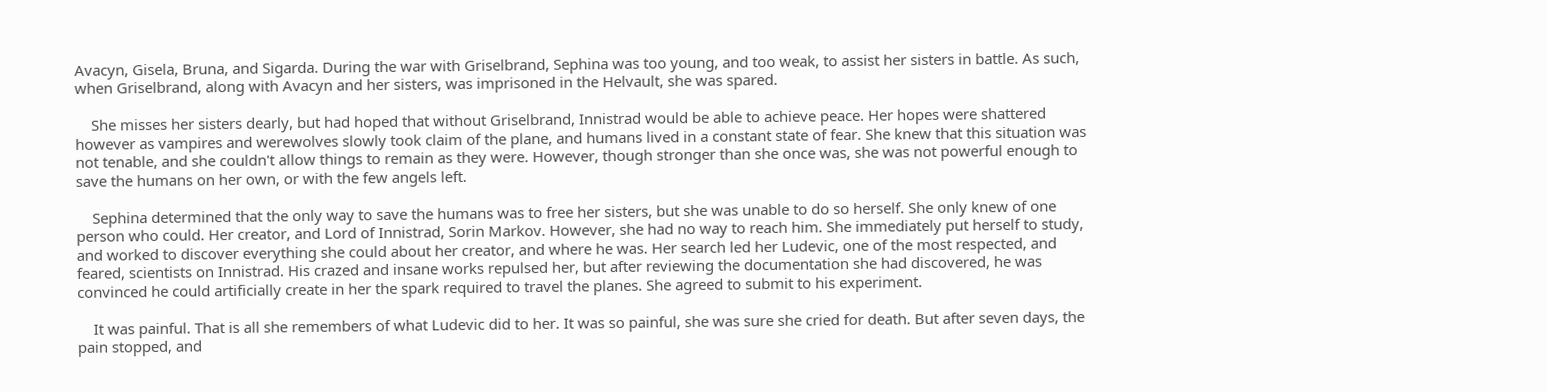Avacyn, Gisela, Bruna, and Sigarda. During the war with Griselbrand, Sephina was too young, and too weak, to assist her sisters in battle. As such, when Griselbrand, along with Avacyn and her sisters, was imprisoned in the Helvault, she was spared.

    She misses her sisters dearly, but had hoped that without Griselbrand, Innistrad would be able to achieve peace. Her hopes were shattered however as vampires and werewolves slowly took claim of the plane, and humans lived in a constant state of fear. She knew that this situation was not tenable, and she couldn't allow things to remain as they were. However, though stronger than she once was, she was not powerful enough to save the humans on her own, or with the few angels left.

    Sephina determined that the only way to save the humans was to free her sisters, but she was unable to do so herself. She only knew of one person who could. Her creator, and Lord of Innistrad, Sorin Markov. However, she had no way to reach him. She immediately put herself to study, and worked to discover everything she could about her creator, and where he was. Her search led her Ludevic, one of the most respected, and feared, scientists on Innistrad. His crazed and insane works repulsed her, but after reviewing the documentation she had discovered, he was convinced he could artificially create in her the spark required to travel the planes. She agreed to submit to his experiment.

    It was painful. That is all she remembers of what Ludevic did to her. It was so painful, she was sure she cried for death. But after seven days, the pain stopped, and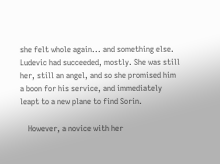she felt whole again... and something else. Ludevic had succeeded, mostly. She was still her, still an angel, and so she promised him a boon for his service, and immediately leapt to a new plane to find Sorin.

    However, a novice with her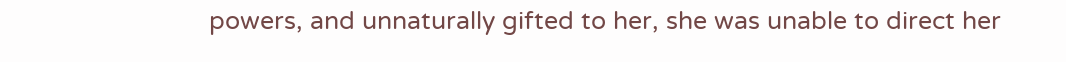powers, and unnaturally gifted to her, she was unable to direct her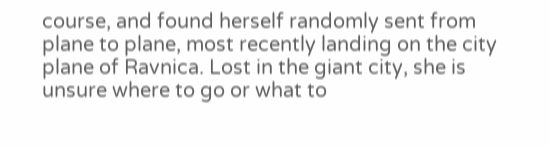course, and found herself randomly sent from plane to plane, most recently landing on the city plane of Ravnica. Lost in the giant city, she is unsure where to go or what to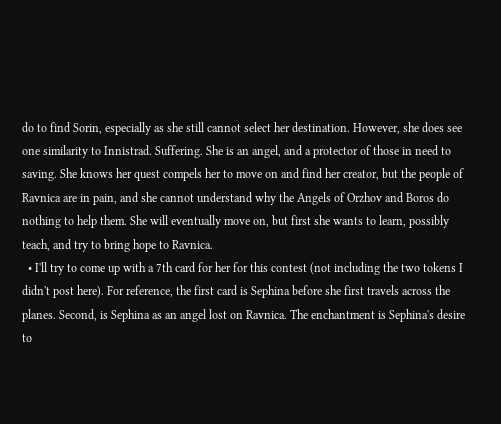do to find Sorin, especially as she still cannot select her destination. However, she does see one similarity to Innistrad. Suffering. She is an angel, and a protector of those in need to saving. She knows her quest compels her to move on and find her creator, but the people of Ravnica are in pain, and she cannot understand why the Angels of Orzhov and Boros do nothing to help them. She will eventually move on, but first she wants to learn, possibly teach, and try to bring hope to Ravnica.
  • I'll try to come up with a 7th card for her for this contest (not including the two tokens I didn't post here). For reference, the first card is Sephina before she first travels across the planes. Second, is Sephina as an angel lost on Ravnica. The enchantment is Sephina's desire to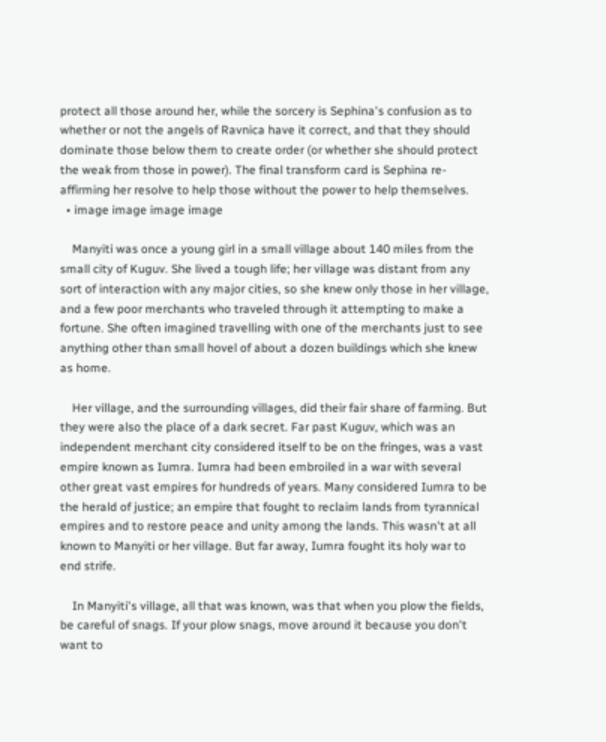protect all those around her, while the sorcery is Sephina's confusion as to whether or not the angels of Ravnica have it correct, and that they should dominate those below them to create order (or whether she should protect the weak from those in power). The final transform card is Sephina re-affirming her resolve to help those without the power to help themselves.
  • image image image image

    Manyiti was once a young girl in a small village about 140 miles from the small city of Kuguv. She lived a tough life; her village was distant from any sort of interaction with any major cities, so she knew only those in her village, and a few poor merchants who traveled through it attempting to make a fortune. She often imagined travelling with one of the merchants just to see anything other than small hovel of about a dozen buildings which she knew as home.

    Her village, and the surrounding villages, did their fair share of farming. But they were also the place of a dark secret. Far past Kuguv, which was an independent merchant city considered itself to be on the fringes, was a vast empire known as Iumra. Iumra had been embroiled in a war with several other great vast empires for hundreds of years. Many considered Iumra to be the herald of justice; an empire that fought to reclaim lands from tyrannical empires and to restore peace and unity among the lands. This wasn't at all known to Manyiti or her village. But far away, Iumra fought its holy war to end strife.

    In Manyiti's village, all that was known, was that when you plow the fields, be careful of snags. If your plow snags, move around it because you don't want to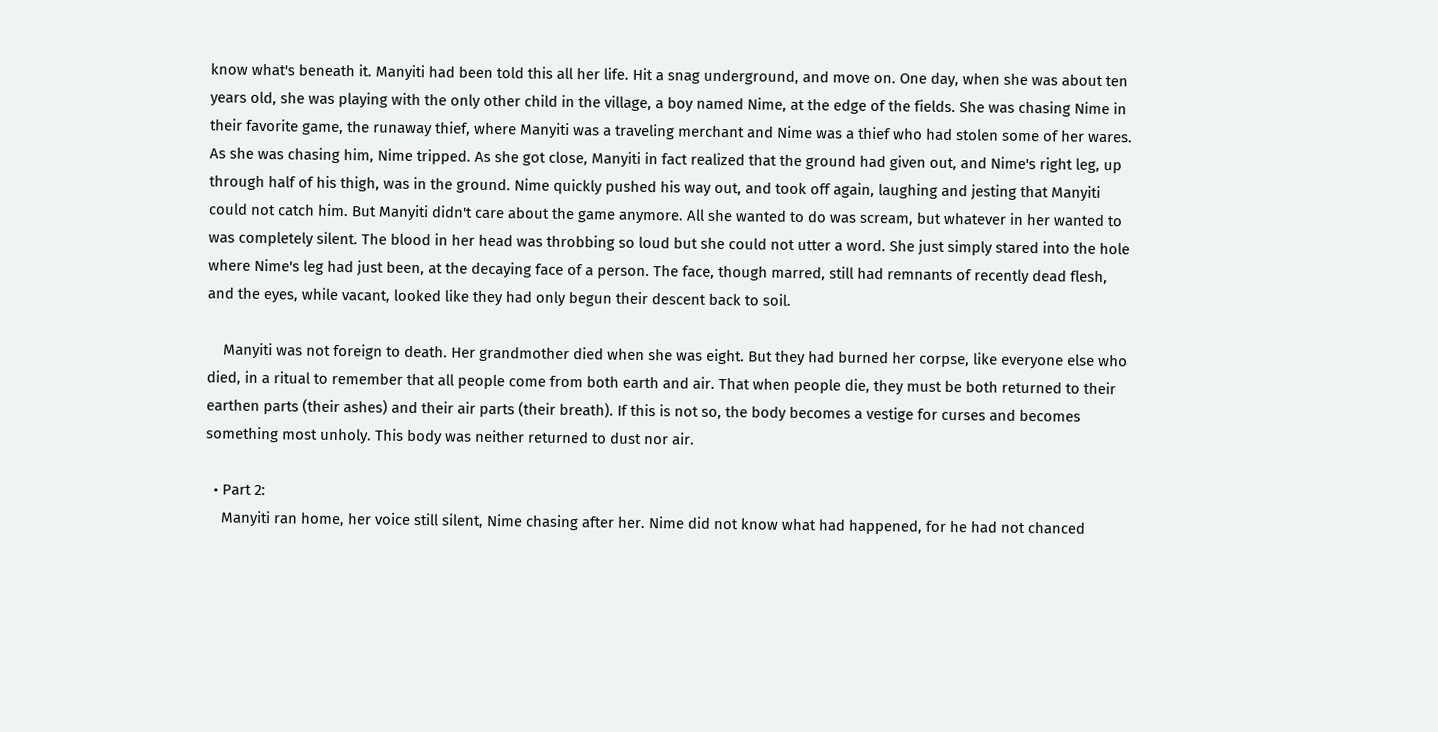know what's beneath it. Manyiti had been told this all her life. Hit a snag underground, and move on. One day, when she was about ten years old, she was playing with the only other child in the village, a boy named Nime, at the edge of the fields. She was chasing Nime in their favorite game, the runaway thief, where Manyiti was a traveling merchant and Nime was a thief who had stolen some of her wares. As she was chasing him, Nime tripped. As she got close, Manyiti in fact realized that the ground had given out, and Nime's right leg, up through half of his thigh, was in the ground. Nime quickly pushed his way out, and took off again, laughing and jesting that Manyiti could not catch him. But Manyiti didn't care about the game anymore. All she wanted to do was scream, but whatever in her wanted to was completely silent. The blood in her head was throbbing so loud but she could not utter a word. She just simply stared into the hole where Nime's leg had just been, at the decaying face of a person. The face, though marred, still had remnants of recently dead flesh, and the eyes, while vacant, looked like they had only begun their descent back to soil.

    Manyiti was not foreign to death. Her grandmother died when she was eight. But they had burned her corpse, like everyone else who died, in a ritual to remember that all people come from both earth and air. That when people die, they must be both returned to their earthen parts (their ashes) and their air parts (their breath). If this is not so, the body becomes a vestige for curses and becomes something most unholy. This body was neither returned to dust nor air.

  • Part 2:
    Manyiti ran home, her voice still silent, Nime chasing after her. Nime did not know what had happened, for he had not chanced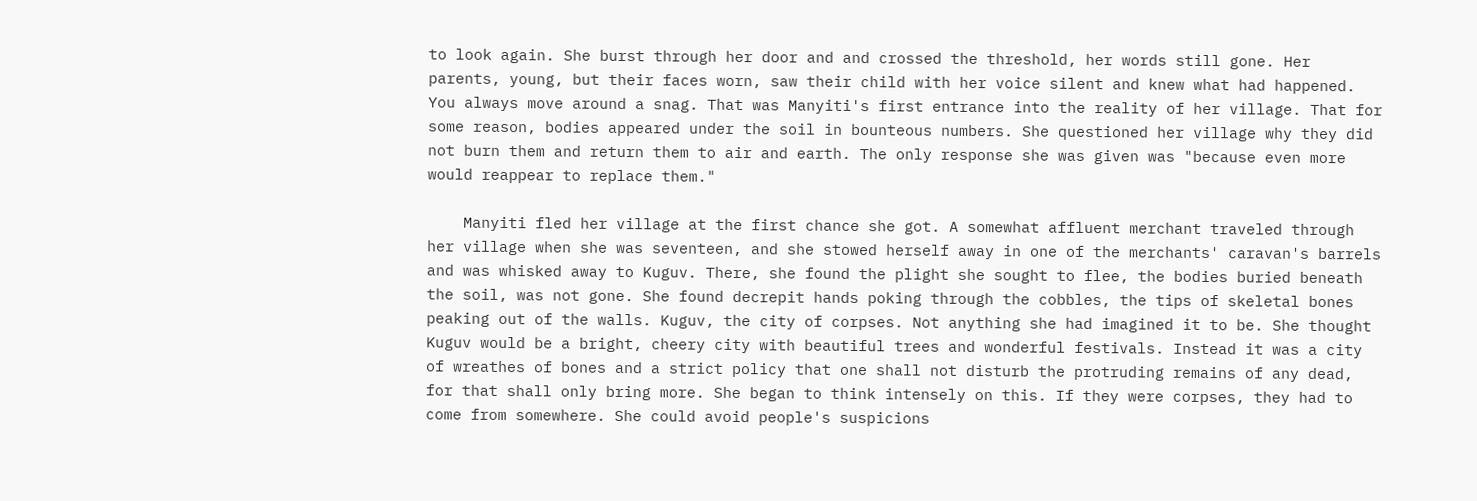to look again. She burst through her door and and crossed the threshold, her words still gone. Her parents, young, but their faces worn, saw their child with her voice silent and knew what had happened. You always move around a snag. That was Manyiti's first entrance into the reality of her village. That for some reason, bodies appeared under the soil in bounteous numbers. She questioned her village why they did not burn them and return them to air and earth. The only response she was given was "because even more would reappear to replace them."

    Manyiti fled her village at the first chance she got. A somewhat affluent merchant traveled through her village when she was seventeen, and she stowed herself away in one of the merchants' caravan's barrels and was whisked away to Kuguv. There, she found the plight she sought to flee, the bodies buried beneath the soil, was not gone. She found decrepit hands poking through the cobbles, the tips of skeletal bones peaking out of the walls. Kuguv, the city of corpses. Not anything she had imagined it to be. She thought Kuguv would be a bright, cheery city with beautiful trees and wonderful festivals. Instead it was a city of wreathes of bones and a strict policy that one shall not disturb the protruding remains of any dead, for that shall only bring more. She began to think intensely on this. If they were corpses, they had to come from somewhere. She could avoid people's suspicions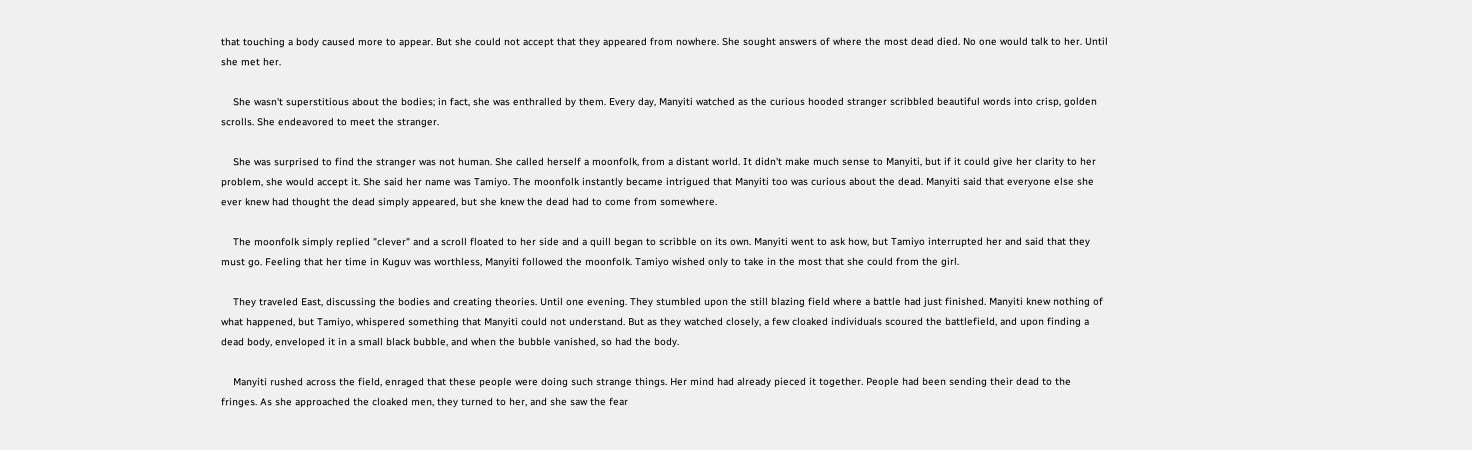that touching a body caused more to appear. But she could not accept that they appeared from nowhere. She sought answers of where the most dead died. No one would talk to her. Until she met her.

    She wasn't superstitious about the bodies; in fact, she was enthralled by them. Every day, Manyiti watched as the curious hooded stranger scribbled beautiful words into crisp, golden scrolls. She endeavored to meet the stranger.

    She was surprised to find the stranger was not human. She called herself a moonfolk, from a distant world. It didn't make much sense to Manyiti, but if it could give her clarity to her problem, she would accept it. She said her name was Tamiyo. The moonfolk instantly became intrigued that Manyiti too was curious about the dead. Manyiti said that everyone else she ever knew had thought the dead simply appeared, but she knew the dead had to come from somewhere.

    The moonfolk simply replied "clever" and a scroll floated to her side and a quill began to scribble on its own. Manyiti went to ask how, but Tamiyo interrupted her and said that they must go. Feeling that her time in Kuguv was worthless, Manyiti followed the moonfolk. Tamiyo wished only to take in the most that she could from the girl.

    They traveled East, discussing the bodies and creating theories. Until one evening. They stumbled upon the still blazing field where a battle had just finished. Manyiti knew nothing of what happened, but Tamiyo, whispered something that Manyiti could not understand. But as they watched closely, a few cloaked individuals scoured the battlefield, and upon finding a dead body, enveloped it in a small black bubble, and when the bubble vanished, so had the body.

    Manyiti rushed across the field, enraged that these people were doing such strange things. Her mind had already pieced it together. People had been sending their dead to the fringes. As she approached the cloaked men, they turned to her, and she saw the fear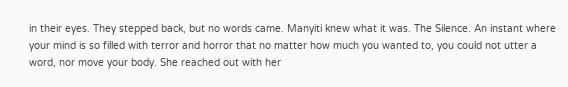in their eyes. They stepped back, but no words came. Manyiti knew what it was. The Silence. An instant where your mind is so filled with terror and horror that no matter how much you wanted to, you could not utter a word, nor move your body. She reached out with her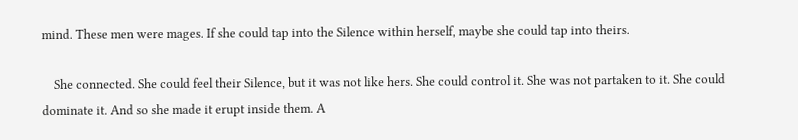mind. These men were mages. If she could tap into the Silence within herself, maybe she could tap into theirs.

    She connected. She could feel their Silence, but it was not like hers. She could control it. She was not partaken to it. She could dominate it. And so she made it erupt inside them. A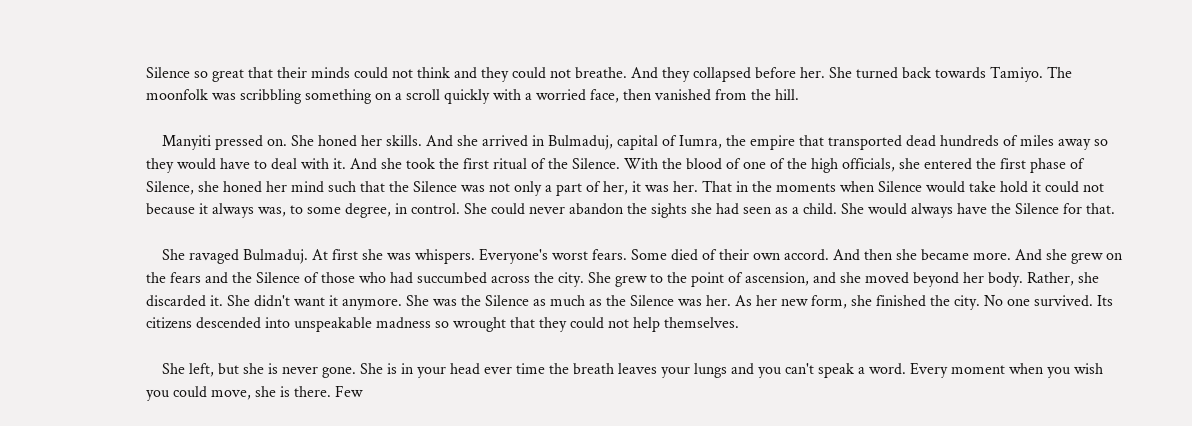Silence so great that their minds could not think and they could not breathe. And they collapsed before her. She turned back towards Tamiyo. The moonfolk was scribbling something on a scroll quickly with a worried face, then vanished from the hill.

    Manyiti pressed on. She honed her skills. And she arrived in Bulmaduj, capital of Iumra, the empire that transported dead hundreds of miles away so they would have to deal with it. And she took the first ritual of the Silence. With the blood of one of the high officials, she entered the first phase of Silence, she honed her mind such that the Silence was not only a part of her, it was her. That in the moments when Silence would take hold it could not because it always was, to some degree, in control. She could never abandon the sights she had seen as a child. She would always have the Silence for that.

    She ravaged Bulmaduj. At first she was whispers. Everyone's worst fears. Some died of their own accord. And then she became more. And she grew on the fears and the Silence of those who had succumbed across the city. She grew to the point of ascension, and she moved beyond her body. Rather, she discarded it. She didn't want it anymore. She was the Silence as much as the Silence was her. As her new form, she finished the city. No one survived. Its citizens descended into unspeakable madness so wrought that they could not help themselves.

    She left, but she is never gone. She is in your head ever time the breath leaves your lungs and you can't speak a word. Every moment when you wish you could move, she is there. Few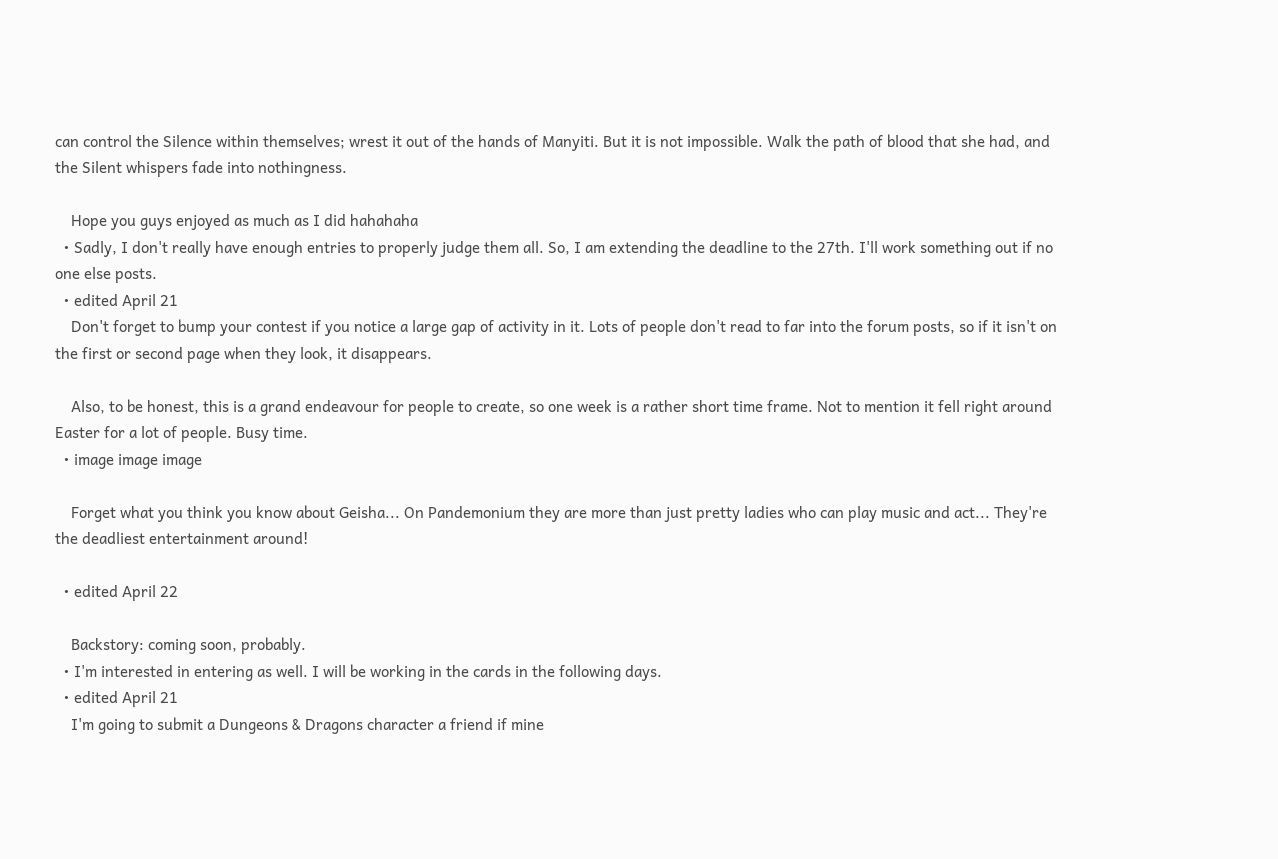can control the Silence within themselves; wrest it out of the hands of Manyiti. But it is not impossible. Walk the path of blood that she had, and the Silent whispers fade into nothingness.

    Hope you guys enjoyed as much as I did hahahaha
  • Sadly, I don't really have enough entries to properly judge them all. So, I am extending the deadline to the 27th. I'll work something out if no one else posts.
  • edited April 21
    Don't forget to bump your contest if you notice a large gap of activity in it. Lots of people don't read to far into the forum posts, so if it isn't on the first or second page when they look, it disappears.

    Also, to be honest, this is a grand endeavour for people to create, so one week is a rather short time frame. Not to mention it fell right around Easter for a lot of people. Busy time.
  • image image image

    Forget what you think you know about Geisha... On Pandemonium they are more than just pretty ladies who can play music and act... They're the deadliest entertainment around!

  • edited April 22

    Backstory: coming soon, probably.
  • I'm interested in entering as well. I will be working in the cards in the following days.
  • edited April 21
    I'm going to submit a Dungeons & Dragons character a friend if mine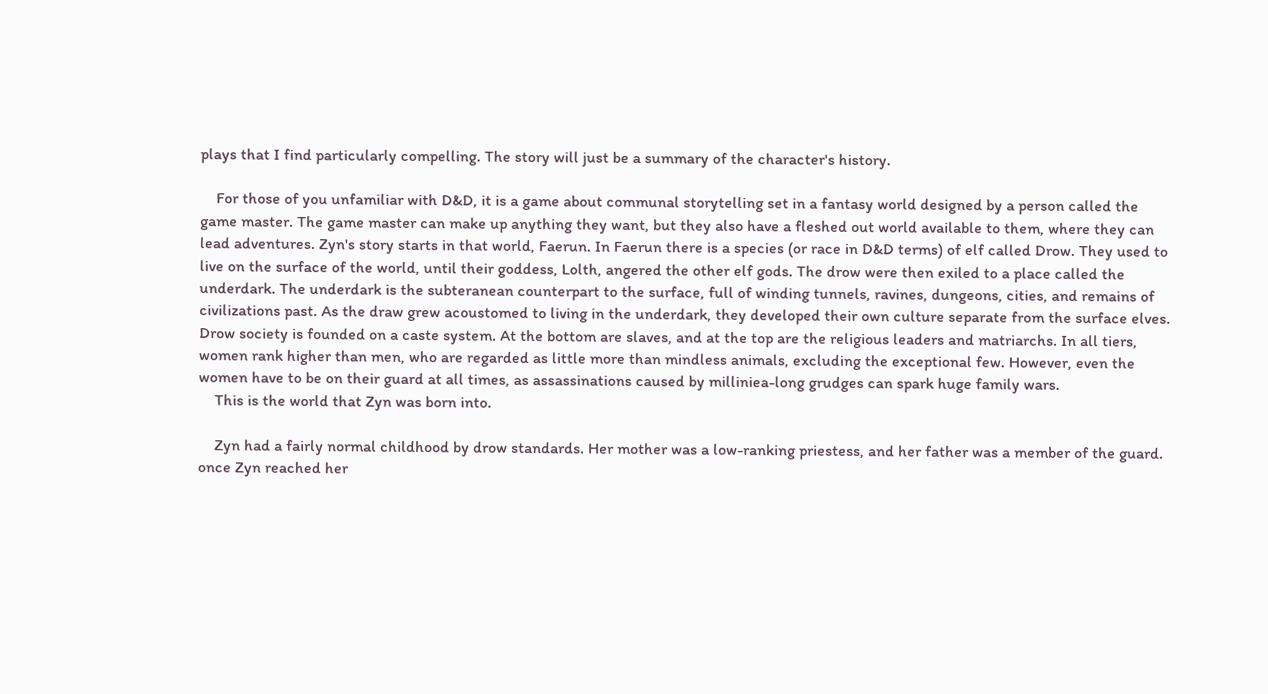plays that I find particularly compelling. The story will just be a summary of the character's history.

    For those of you unfamiliar with D&D, it is a game about communal storytelling set in a fantasy world designed by a person called the game master. The game master can make up anything they want, but they also have a fleshed out world available to them, where they can lead adventures. Zyn's story starts in that world, Faerun. In Faerun there is a species (or race in D&D terms) of elf called Drow. They used to live on the surface of the world, until their goddess, Lolth, angered the other elf gods. The drow were then exiled to a place called the underdark. The underdark is the subteranean counterpart to the surface, full of winding tunnels, ravines, dungeons, cities, and remains of civilizations past. As the draw grew acoustomed to living in the underdark, they developed their own culture separate from the surface elves. Drow society is founded on a caste system. At the bottom are slaves, and at the top are the religious leaders and matriarchs. In all tiers, women rank higher than men, who are regarded as little more than mindless animals, excluding the exceptional few. However, even the women have to be on their guard at all times, as assassinations caused by milliniea-long grudges can spark huge family wars.
    This is the world that Zyn was born into.

    Zyn had a fairly normal childhood by drow standards. Her mother was a low-ranking priestess, and her father was a member of the guard. once Zyn reached her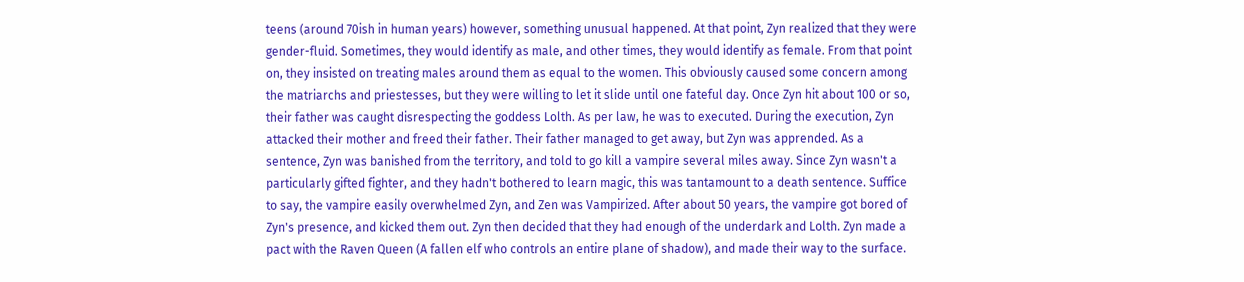teens (around 70ish in human years) however, something unusual happened. At that point, Zyn realized that they were gender-fluid. Sometimes, they would identify as male, and other times, they would identify as female. From that point on, they insisted on treating males around them as equal to the women. This obviously caused some concern among the matriarchs and priestesses, but they were willing to let it slide until one fateful day. Once Zyn hit about 100 or so, their father was caught disrespecting the goddess Lolth. As per law, he was to executed. During the execution, Zyn attacked their mother and freed their father. Their father managed to get away, but Zyn was apprended. As a sentence, Zyn was banished from the territory, and told to go kill a vampire several miles away. Since Zyn wasn't a particularly gifted fighter, and they hadn't bothered to learn magic, this was tantamount to a death sentence. Suffice to say, the vampire easily overwhelmed Zyn, and Zen was Vampirized. After about 50 years, the vampire got bored of Zyn's presence, and kicked them out. Zyn then decided that they had enough of the underdark and Lolth. Zyn made a pact with the Raven Queen (A fallen elf who controls an entire plane of shadow), and made their way to the surface.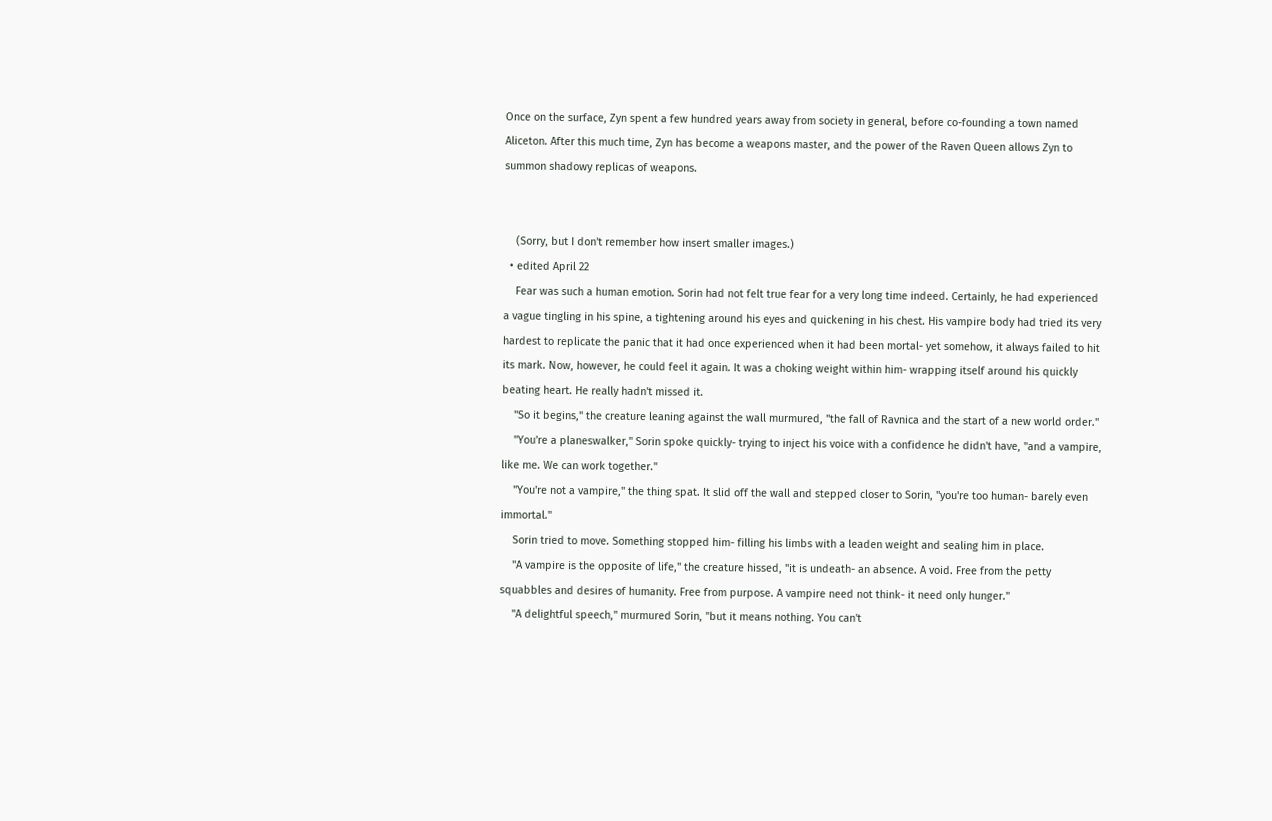Once on the surface, Zyn spent a few hundred years away from society in general, before co-founding a town named Aliceton. After this much time, Zyn has become a weapons master, and the power of the Raven Queen allows Zyn to summon shadowy replicas of weapons.


    (Sorry, but I don't remember how insert smaller images.)
  • edited April 22
    Fear was such a human emotion. Sorin had not felt true fear for a very long time indeed. Certainly, he had experienced a vague tingling in his spine, a tightening around his eyes and quickening in his chest. His vampire body had tried its very hardest to replicate the panic that it had once experienced when it had been mortal- yet somehow, it always failed to hit its mark. Now, however, he could feel it again. It was a choking weight within him- wrapping itself around his quickly beating heart. He really hadn't missed it.
    "So it begins," the creature leaning against the wall murmured, "the fall of Ravnica and the start of a new world order."
    "You're a planeswalker," Sorin spoke quickly- trying to inject his voice with a confidence he didn't have, "and a vampire, like me. We can work together."
    "You're not a vampire," the thing spat. It slid off the wall and stepped closer to Sorin, "you're too human- barely even immortal."
    Sorin tried to move. Something stopped him- filling his limbs with a leaden weight and sealing him in place.
    "A vampire is the opposite of life," the creature hissed, "it is undeath- an absence. A void. Free from the petty squabbles and desires of humanity. Free from purpose. A vampire need not think- it need only hunger."
    "A delightful speech," murmured Sorin, "but it means nothing. You can't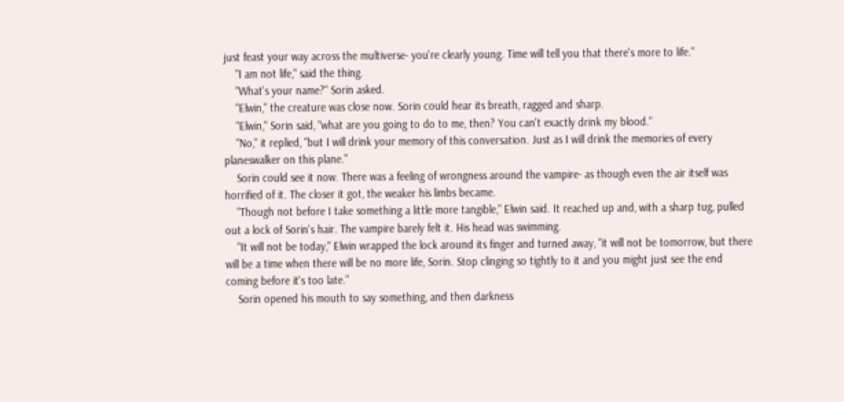just feast your way across the multiverse- you're clearly young. Time will tell you that there's more to life."
    "I am not life," said the thing.
    "What's your name?" Sorin asked.
    "Elwin," the creature was close now. Sorin could hear its breath, ragged and sharp.
    "Elwin," Sorin said, "what are you going to do to me, then? You can't exactly drink my blood."
    "No," it replied, "but I will drink your memory of this conversation. Just as I will drink the memories of every planeswalker on this plane."
    Sorin could see it now. There was a feeling of wrongness around the vampire- as though even the air itself was horrified of it. The closer it got, the weaker his limbs became.
    "Though not before I take something a little more tangible," Elwin said. It reached up and, with a sharp tug, pulled out a lock of Sorin's hair. The vampire barely felt it. His head was swimming.
    "It will not be today," Elwin wrapped the lock around its finger and turned away, "it will not be tomorrow, but there will be a time when there will be no more life, Sorin. Stop clinging so tightly to it and you might just see the end coming before it's too late."
    Sorin opened his mouth to say something, and then darkness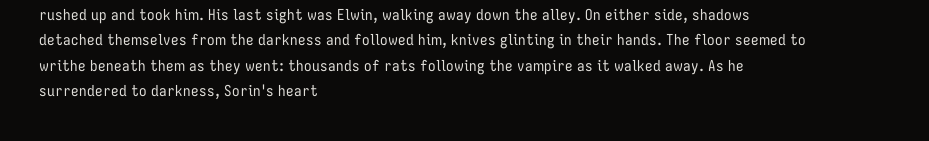rushed up and took him. His last sight was Elwin, walking away down the alley. On either side, shadows detached themselves from the darkness and followed him, knives glinting in their hands. The floor seemed to writhe beneath them as they went: thousands of rats following the vampire as it walked away. As he surrendered to darkness, Sorin's heart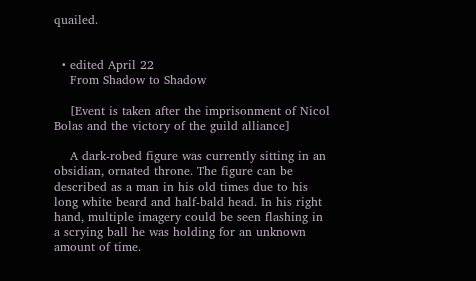quailed.


  • edited April 22
    From Shadow to Shadow

    [Event is taken after the imprisonment of Nicol Bolas and the victory of the guild alliance]

    A dark-robed figure was currently sitting in an obsidian, ornated throne. The figure can be described as a man in his old times due to his long white beard and half-bald head. In his right hand, multiple imagery could be seen flashing in a scrying ball he was holding for an unknown amount of time.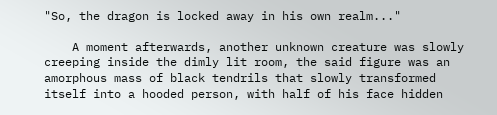"So, the dragon is locked away in his own realm..."

    A moment afterwards, another unknown creature was slowly creeping inside the dimly lit room, the said figure was an amorphous mass of black tendrils that slowly transformed itself into a hooded person, with half of his face hidden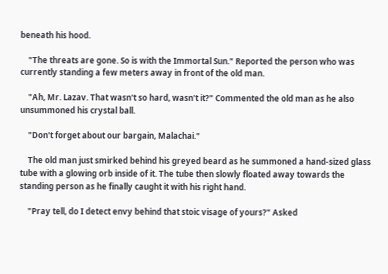beneath his hood.

    "The threats are gone. So is with the Immortal Sun." Reported the person who was currently standing a few meters away in front of the old man.

    "Ah, Mr. Lazav. That wasn't so hard, wasn't it?" Commented the old man as he also unsummoned his crystal ball.

    "Don't forget about our bargain, Malachai."

    The old man just smirked behind his greyed beard as he summoned a hand-sized glass tube with a glowing orb inside of it. The tube then slowly floated away towards the standing person as he finally caught it with his right hand.

    "Pray tell, do I detect envy behind that stoic visage of yours?" Asked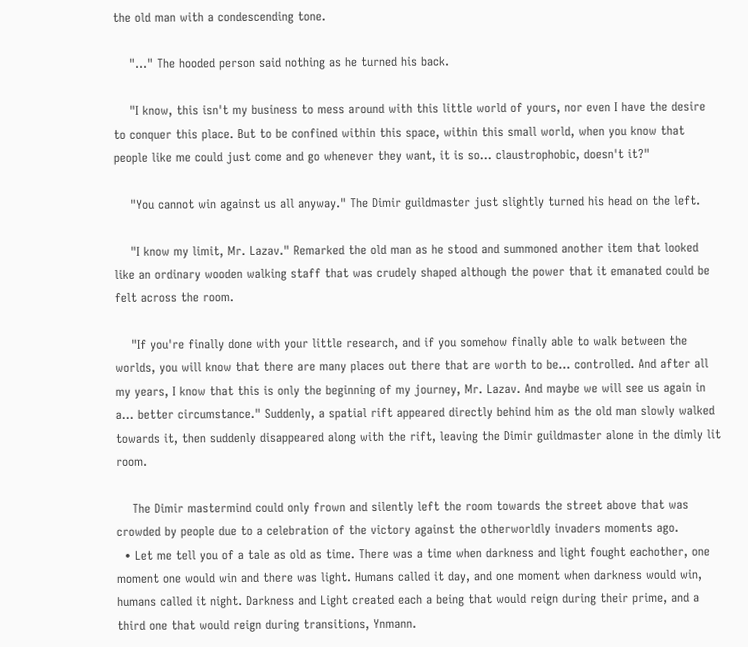the old man with a condescending tone.

    "..." The hooded person said nothing as he turned his back.

    "I know, this isn't my business to mess around with this little world of yours, nor even I have the desire to conquer this place. But to be confined within this space, within this small world, when you know that people like me could just come and go whenever they want, it is so... claustrophobic, doesn't it?"

    "You cannot win against us all anyway." The Dimir guildmaster just slightly turned his head on the left.

    "I know my limit, Mr. Lazav." Remarked the old man as he stood and summoned another item that looked like an ordinary wooden walking staff that was crudely shaped although the power that it emanated could be felt across the room.

    "If you're finally done with your little research, and if you somehow finally able to walk between the worlds, you will know that there are many places out there that are worth to be... controlled. And after all my years, I know that this is only the beginning of my journey, Mr. Lazav. And maybe we will see us again in a... better circumstance." Suddenly, a spatial rift appeared directly behind him as the old man slowly walked towards it, then suddenly disappeared along with the rift, leaving the Dimir guildmaster alone in the dimly lit room.

    The Dimir mastermind could only frown and silently left the room towards the street above that was crowded by people due to a celebration of the victory against the otherworldly invaders moments ago.
  • Let me tell you of a tale as old as time. There was a time when darkness and light fought eachother, one moment one would win and there was light. Humans called it day, and one moment when darkness would win, humans called it night. Darkness and Light created each a being that would reign during their prime, and a third one that would reign during transitions, Ynmann.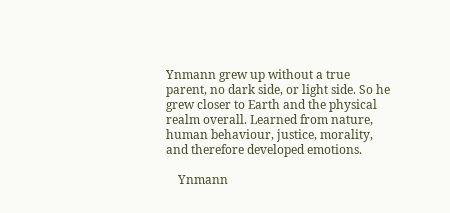Ynmann grew up without a true parent, no dark side, or light side. So he grew closer to Earth and the physical realm overall. Learned from nature, human behaviour, justice, morality, and therefore developed emotions.

    Ynmann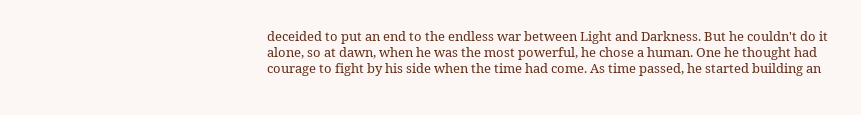deceided to put an end to the endless war between Light and Darkness. But he couldn't do it alone, so at dawn, when he was the most powerful, he chose a human. One he thought had courage to fight by his side when the time had come. As time passed, he started building an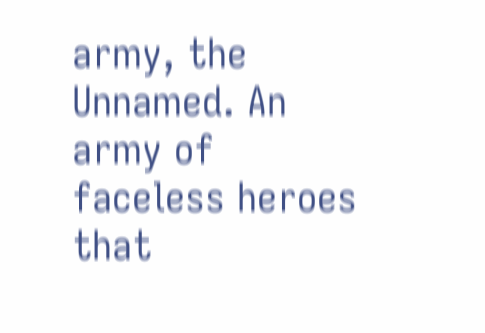army, the Unnamed. An army of faceless heroes that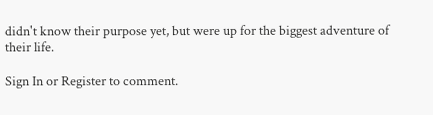didn't know their purpose yet, but were up for the biggest adventure of their life.

Sign In or Register to comment.